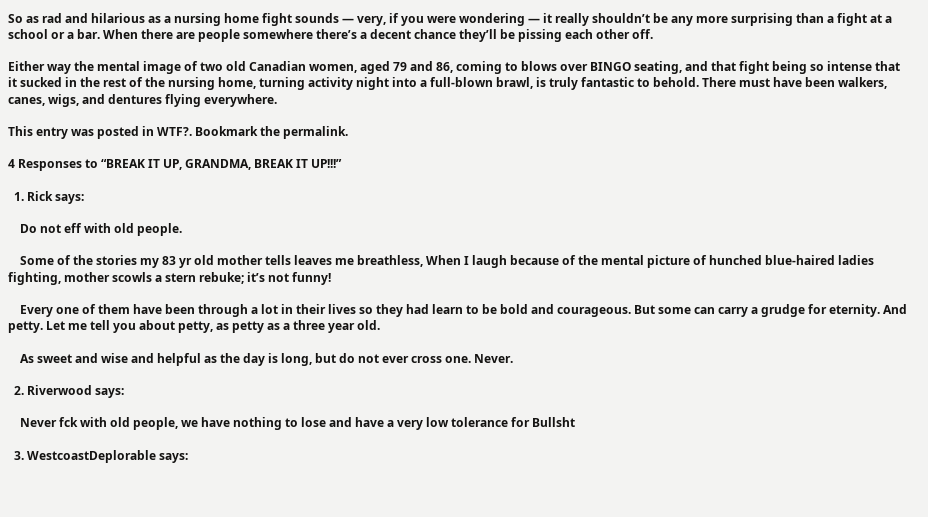So as rad and hilarious as a nursing home fight sounds — very, if you were wondering — it really shouldn’t be any more surprising than a fight at a school or a bar. When there are people somewhere there’s a decent chance they’ll be pissing each other off.

Either way the mental image of two old Canadian women, aged 79 and 86, coming to blows over BINGO seating, and that fight being so intense that it sucked in the rest of the nursing home, turning activity night into a full-blown brawl, is truly fantastic to behold. There must have been walkers, canes, wigs, and dentures flying everywhere.

This entry was posted in WTF?. Bookmark the permalink.

4 Responses to “BREAK IT UP, GRANDMA, BREAK IT UP!!!”

  1. Rick says:

    Do not eff with old people.

    Some of the stories my 83 yr old mother tells leaves me breathless, When I laugh because of the mental picture of hunched blue-haired ladies fighting, mother scowls a stern rebuke; it’s not funny!

    Every one of them have been through a lot in their lives so they had learn to be bold and courageous. But some can carry a grudge for eternity. And petty. Let me tell you about petty, as petty as a three year old.

    As sweet and wise and helpful as the day is long, but do not ever cross one. Never.

  2. Riverwood says:

    Never fck with old people, we have nothing to lose and have a very low tolerance for Bullsht

  3. WestcoastDeplorable says: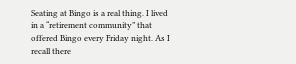Seating at Bingo is a real thing. I lived in a “retirement community” that offered Bingo every Friday night. As I recall there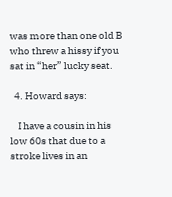was more than one old B who threw a hissy if you sat in “her” lucky seat.

  4. Howard says:

    I have a cousin in his low 60s that due to a stroke lives in an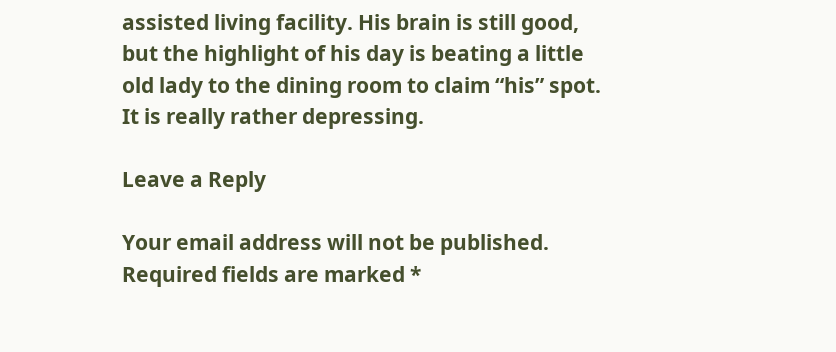assisted living facility. His brain is still good, but the highlight of his day is beating a little old lady to the dining room to claim “his” spot. It is really rather depressing.

Leave a Reply

Your email address will not be published. Required fields are marked *